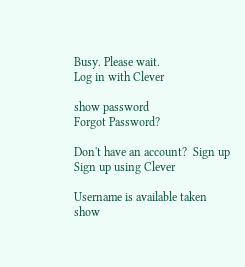Busy. Please wait.
Log in with Clever

show password
Forgot Password?

Don't have an account?  Sign up
Sign up using Clever

Username is available taken
show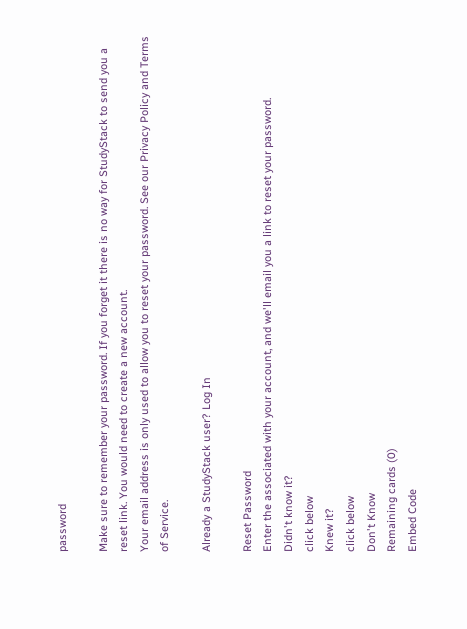password

Make sure to remember your password. If you forget it there is no way for StudyStack to send you a reset link. You would need to create a new account.
Your email address is only used to allow you to reset your password. See our Privacy Policy and Terms of Service.

Already a StudyStack user? Log In

Reset Password
Enter the associated with your account, and we'll email you a link to reset your password.
Didn't know it?
click below
Knew it?
click below
Don't Know
Remaining cards (0)
Embed Code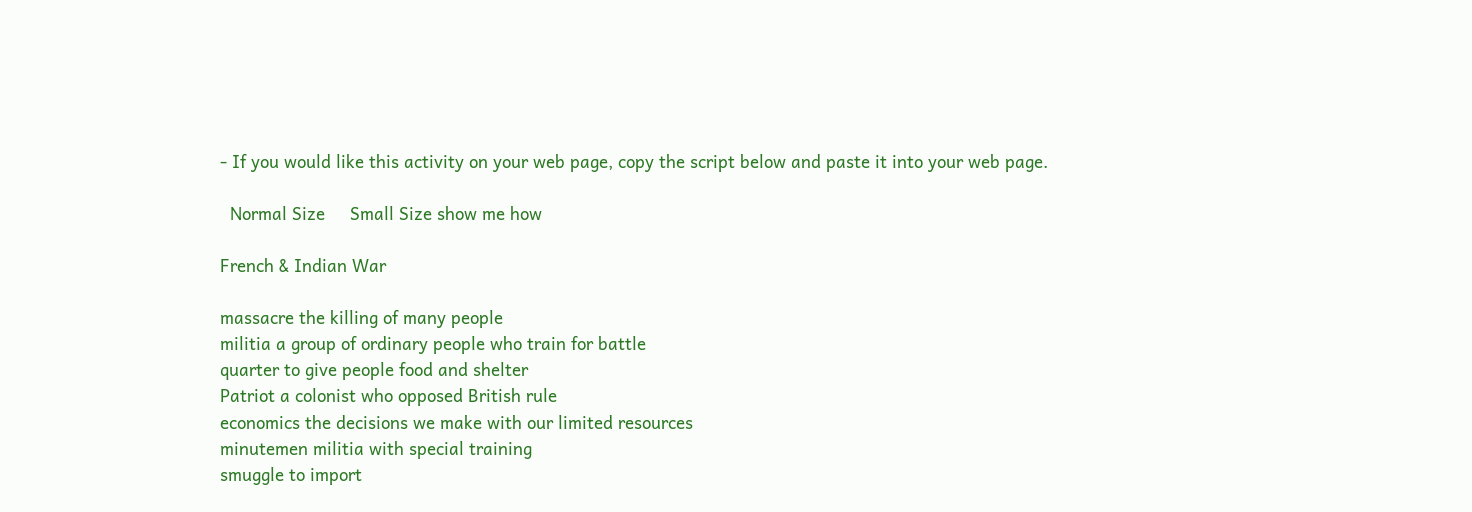- If you would like this activity on your web page, copy the script below and paste it into your web page.

  Normal Size     Small Size show me how

French & Indian War

massacre the killing of many people
militia a group of ordinary people who train for battle
quarter to give people food and shelter
Patriot a colonist who opposed British rule
economics the decisions we make with our limited resources
minutemen militia with special training
smuggle to import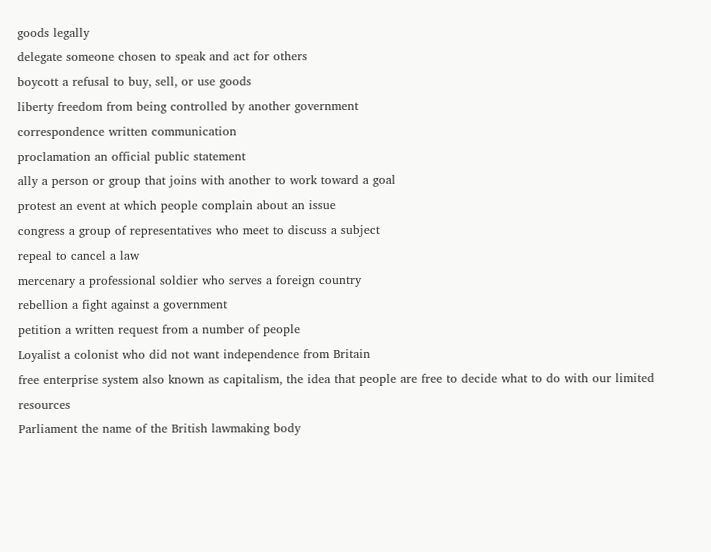goods legally
delegate someone chosen to speak and act for others
boycott a refusal to buy, sell, or use goods
liberty freedom from being controlled by another government
correspondence written communication
proclamation an official public statement
ally a person or group that joins with another to work toward a goal
protest an event at which people complain about an issue
congress a group of representatives who meet to discuss a subject
repeal to cancel a law
mercenary a professional soldier who serves a foreign country
rebellion a fight against a government
petition a written request from a number of people
Loyalist a colonist who did not want independence from Britain
free enterprise system also known as capitalism, the idea that people are free to decide what to do with our limited resources
Parliament the name of the British lawmaking body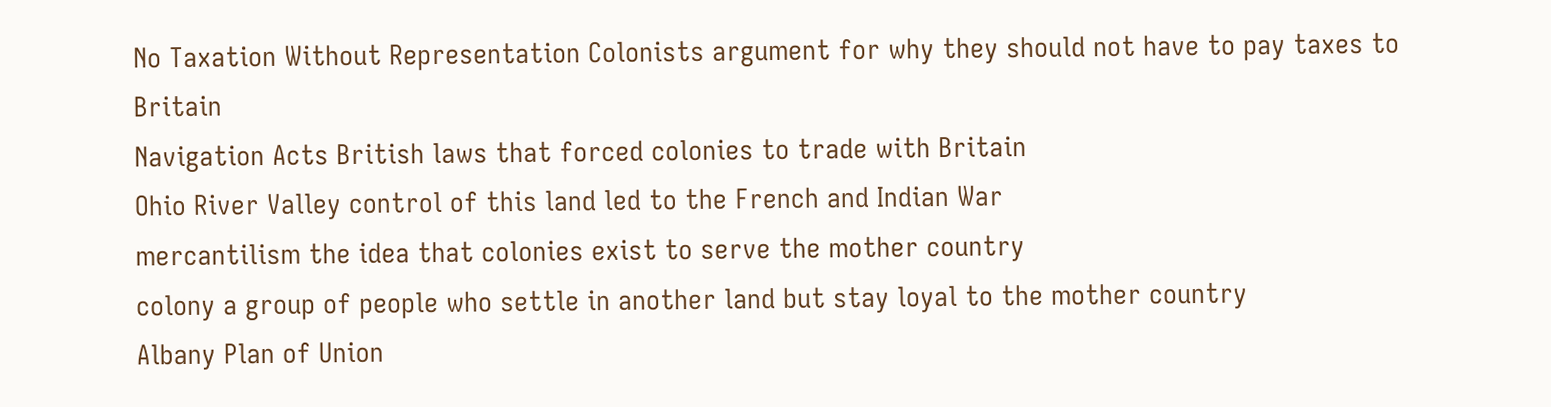No Taxation Without Representation Colonists argument for why they should not have to pay taxes to Britain
Navigation Acts British laws that forced colonies to trade with Britain
Ohio River Valley control of this land led to the French and Indian War
mercantilism the idea that colonies exist to serve the mother country
colony a group of people who settle in another land but stay loyal to the mother country
Albany Plan of Union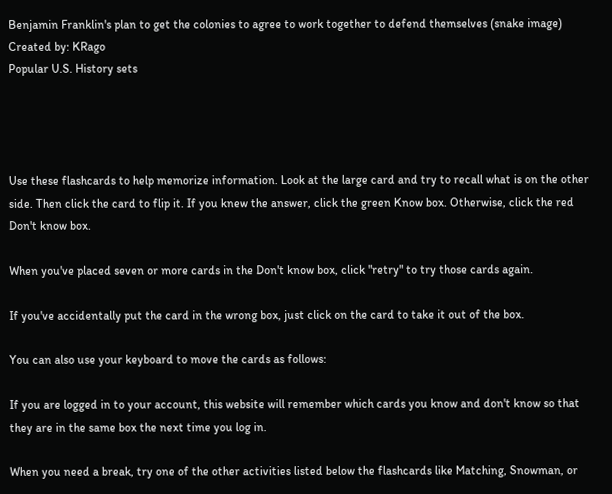Benjamin Franklin's plan to get the colonies to agree to work together to defend themselves (snake image)
Created by: KRago
Popular U.S. History sets




Use these flashcards to help memorize information. Look at the large card and try to recall what is on the other side. Then click the card to flip it. If you knew the answer, click the green Know box. Otherwise, click the red Don't know box.

When you've placed seven or more cards in the Don't know box, click "retry" to try those cards again.

If you've accidentally put the card in the wrong box, just click on the card to take it out of the box.

You can also use your keyboard to move the cards as follows:

If you are logged in to your account, this website will remember which cards you know and don't know so that they are in the same box the next time you log in.

When you need a break, try one of the other activities listed below the flashcards like Matching, Snowman, or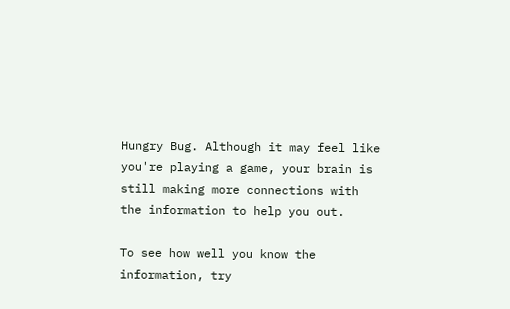Hungry Bug. Although it may feel like you're playing a game, your brain is still making more connections with the information to help you out.

To see how well you know the information, try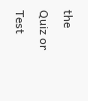the Quiz or Test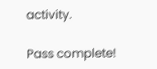activity.

Pass complete!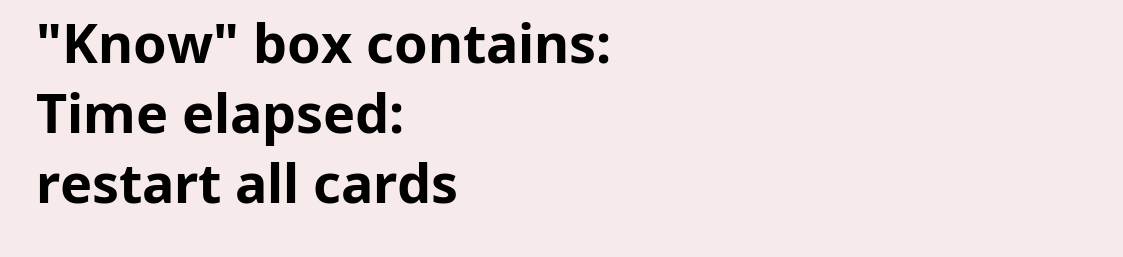"Know" box contains:
Time elapsed:
restart all cards